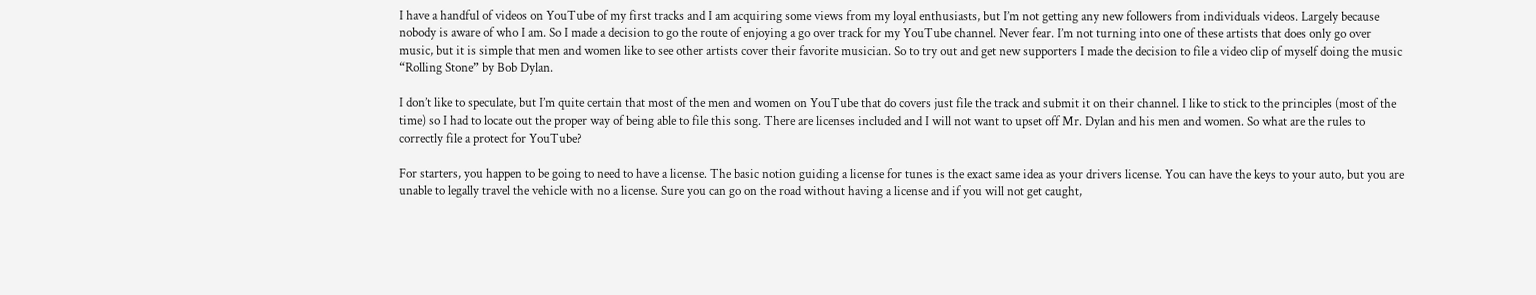I have a handful of videos on YouTube of my first tracks and I am acquiring some views from my loyal enthusiasts, but I’m not getting any new followers from individuals videos. Largely because nobody is aware of who I am. So I made a decision to go the route of enjoying a go over track for my YouTube channel. Never fear. I’m not turning into one of these artists that does only go over music, but it is simple that men and women like to see other artists cover their favorite musician. So to try out and get new supporters I made the decision to file a video clip of myself doing the music “Rolling Stone” by Bob Dylan.

I don’t like to speculate, but I’m quite certain that most of the men and women on YouTube that do covers just file the track and submit it on their channel. I like to stick to the principles (most of the time) so I had to locate out the proper way of being able to file this song. There are licenses included and I will not want to upset off Mr. Dylan and his men and women. So what are the rules to correctly file a protect for YouTube?

For starters, you happen to be going to need to have a license. The basic notion guiding a license for tunes is the exact same idea as your drivers license. You can have the keys to your auto, but you are unable to legally travel the vehicle with no a license. Sure you can go on the road without having a license and if you will not get caught,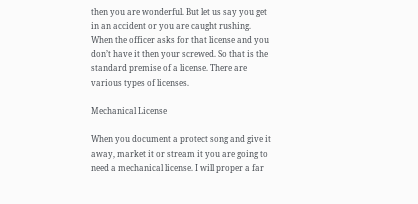then you are wonderful. But let us say you get in an accident or you are caught rushing. When the officer asks for that license and you don’t have it then your screwed. So that is the standard premise of a license. There are various types of licenses.

Mechanical License

When you document a protect song and give it away, market it or stream it you are going to need a mechanical license. I will proper a far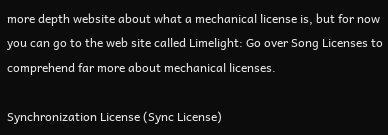more depth website about what a mechanical license is, but for now you can go to the web site called Limelight: Go over Song Licenses to comprehend far more about mechanical licenses.

Synchronization License (Sync License)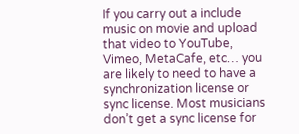If you carry out a include music on movie and upload that video to YouTube, Vimeo, MetaCafe, etc… you are likely to need to have a synchronization license or sync license. Most musicians don’t get a sync license for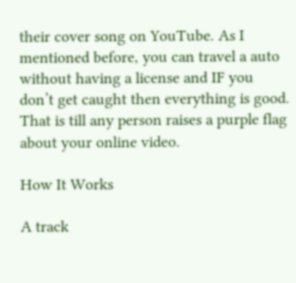their cover song on YouTube. As I mentioned before, you can travel a auto without having a license and IF you don’t get caught then everything is good. That is till any person raises a purple flag about your online video.

How It Works

A track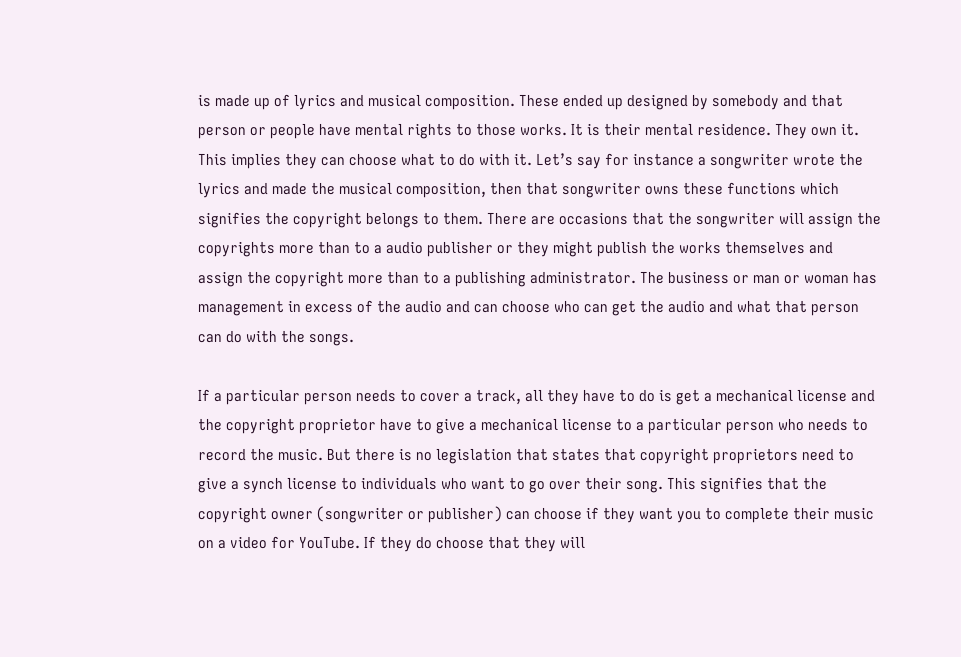is made up of lyrics and musical composition. These ended up designed by somebody and that person or people have mental rights to those works. It is their mental residence. They own it. This implies they can choose what to do with it. Let’s say for instance a songwriter wrote the lyrics and made the musical composition, then that songwriter owns these functions which signifies the copyright belongs to them. There are occasions that the songwriter will assign the copyrights more than to a audio publisher or they might publish the works themselves and assign the copyright more than to a publishing administrator. The business or man or woman has management in excess of the audio and can choose who can get the audio and what that person can do with the songs.

If a particular person needs to cover a track, all they have to do is get a mechanical license and the copyright proprietor have to give a mechanical license to a particular person who needs to record the music. But there is no legislation that states that copyright proprietors need to give a synch license to individuals who want to go over their song. This signifies that the copyright owner (songwriter or publisher) can choose if they want you to complete their music on a video for YouTube. If they do choose that they will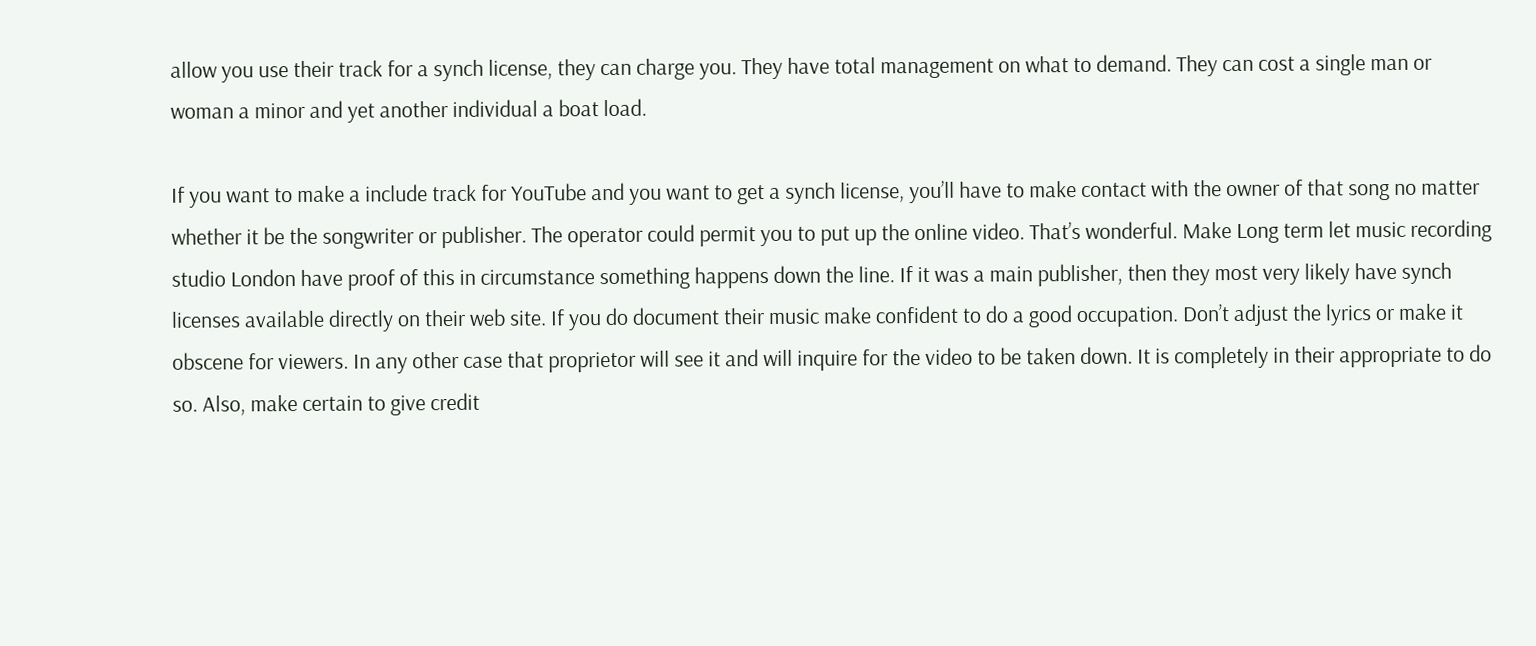allow you use their track for a synch license, they can charge you. They have total management on what to demand. They can cost a single man or woman a minor and yet another individual a boat load.

If you want to make a include track for YouTube and you want to get a synch license, you’ll have to make contact with the owner of that song no matter whether it be the songwriter or publisher. The operator could permit you to put up the online video. That’s wonderful. Make Long term let music recording studio London have proof of this in circumstance something happens down the line. If it was a main publisher, then they most very likely have synch licenses available directly on their web site. If you do document their music make confident to do a good occupation. Don’t adjust the lyrics or make it obscene for viewers. In any other case that proprietor will see it and will inquire for the video to be taken down. It is completely in their appropriate to do so. Also, make certain to give credit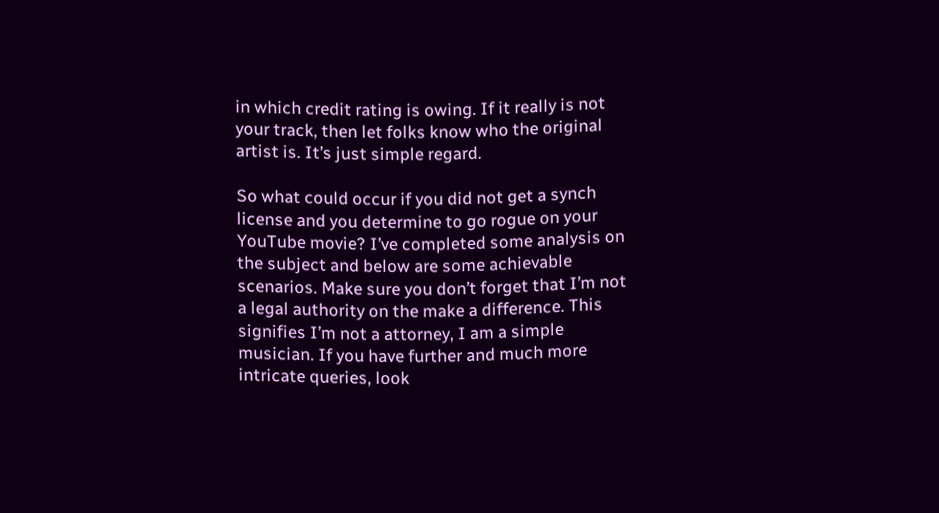in which credit rating is owing. If it really is not your track, then let folks know who the original artist is. It’s just simple regard.

So what could occur if you did not get a synch license and you determine to go rogue on your YouTube movie? I’ve completed some analysis on the subject and below are some achievable scenarios. Make sure you don’t forget that I’m not a legal authority on the make a difference. This signifies I’m not a attorney, I am a simple musician. If you have further and much more intricate queries, look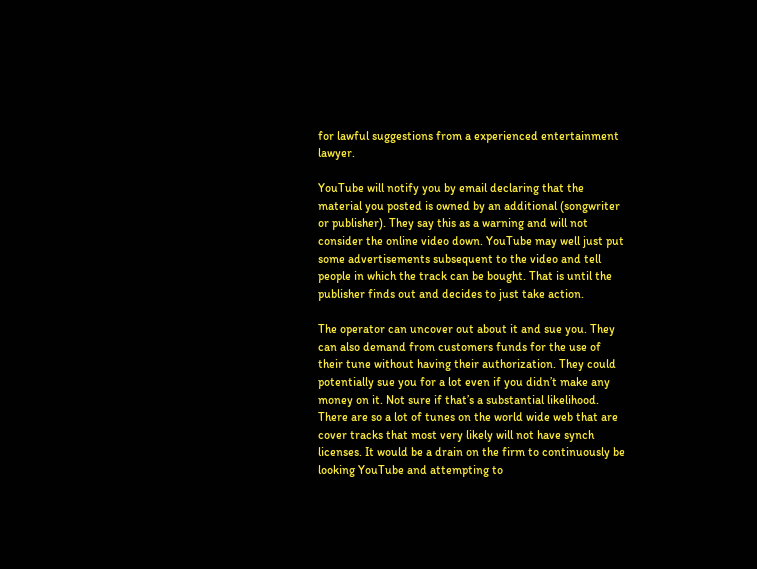for lawful suggestions from a experienced entertainment lawyer.

YouTube will notify you by email declaring that the material you posted is owned by an additional (songwriter or publisher). They say this as a warning and will not consider the online video down. YouTube may well just put some advertisements subsequent to the video and tell people in which the track can be bought. That is until the publisher finds out and decides to just take action.

The operator can uncover out about it and sue you. They can also demand from customers funds for the use of their tune without having their authorization. They could potentially sue you for a lot even if you didn’t make any money on it. Not sure if that’s a substantial likelihood. There are so a lot of tunes on the world wide web that are cover tracks that most very likely will not have synch licenses. It would be a drain on the firm to continuously be looking YouTube and attempting to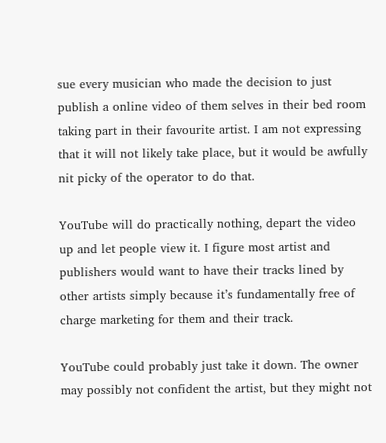sue every musician who made the decision to just publish a online video of them selves in their bed room taking part in their favourite artist. I am not expressing that it will not likely take place, but it would be awfully nit picky of the operator to do that.

YouTube will do practically nothing, depart the video up and let people view it. I figure most artist and publishers would want to have their tracks lined by other artists simply because it’s fundamentally free of charge marketing for them and their track.

YouTube could probably just take it down. The owner may possibly not confident the artist, but they might not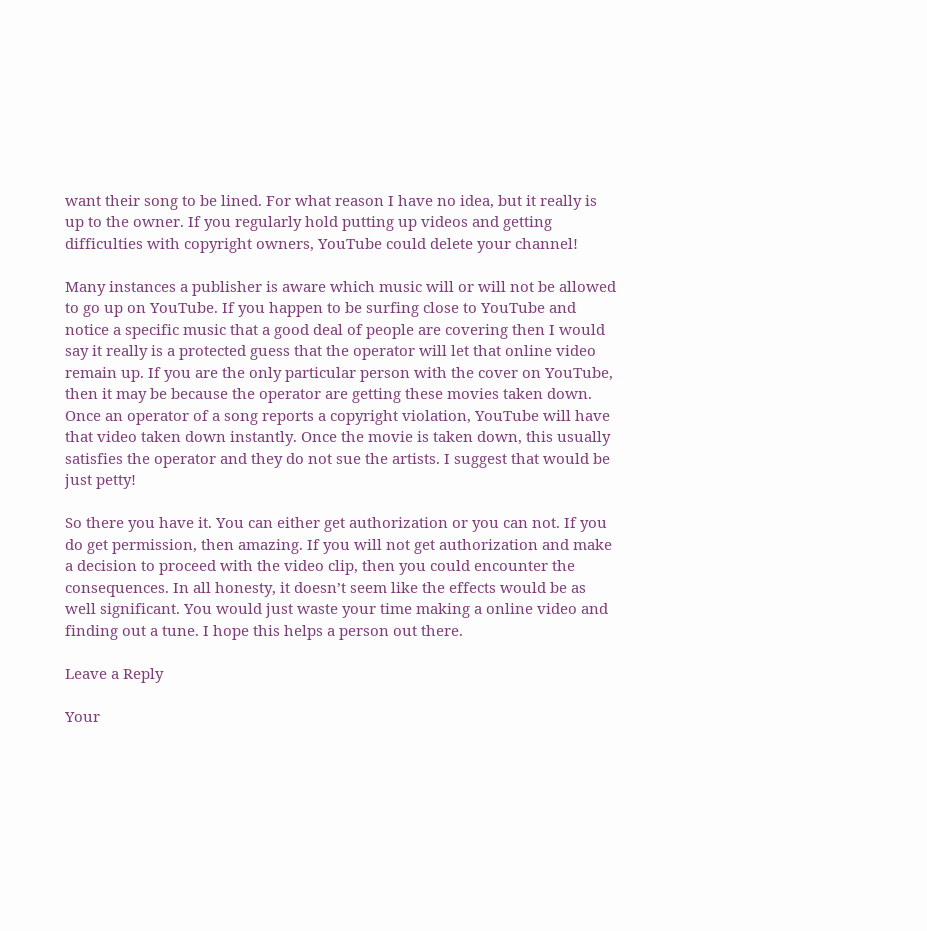want their song to be lined. For what reason I have no idea, but it really is up to the owner. If you regularly hold putting up videos and getting difficulties with copyright owners, YouTube could delete your channel!

Many instances a publisher is aware which music will or will not be allowed to go up on YouTube. If you happen to be surfing close to YouTube and notice a specific music that a good deal of people are covering then I would say it really is a protected guess that the operator will let that online video remain up. If you are the only particular person with the cover on YouTube, then it may be because the operator are getting these movies taken down. Once an operator of a song reports a copyright violation, YouTube will have that video taken down instantly. Once the movie is taken down, this usually satisfies the operator and they do not sue the artists. I suggest that would be just petty!

So there you have it. You can either get authorization or you can not. If you do get permission, then amazing. If you will not get authorization and make a decision to proceed with the video clip, then you could encounter the consequences. In all honesty, it doesn’t seem like the effects would be as well significant. You would just waste your time making a online video and finding out a tune. I hope this helps a person out there.

Leave a Reply

Your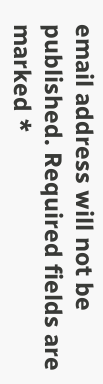email address will not be published. Required fields are marked *